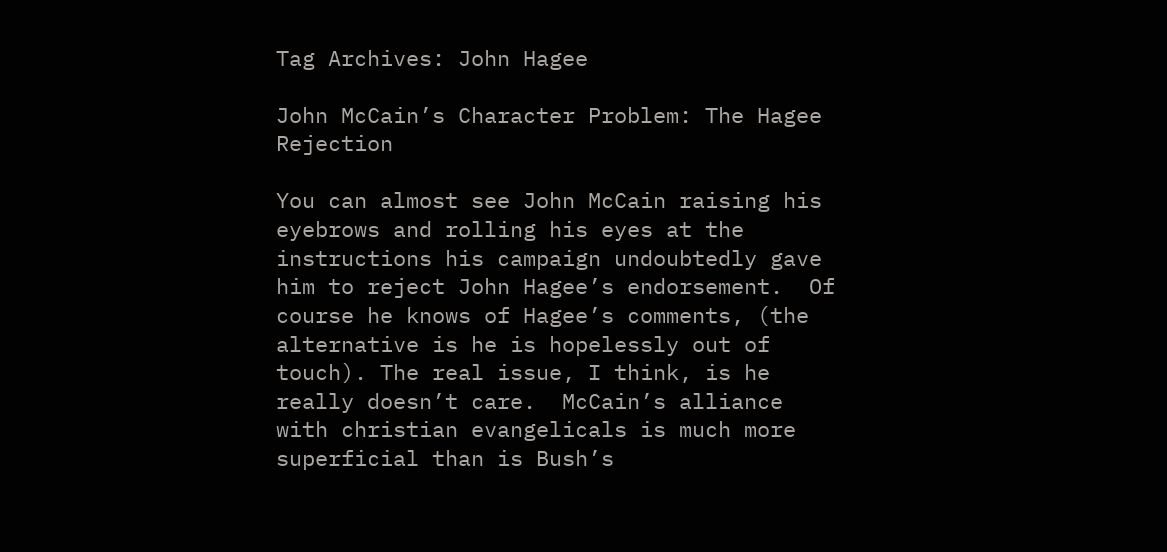Tag Archives: John Hagee

John McCain’s Character Problem: The Hagee Rejection

You can almost see John McCain raising his eyebrows and rolling his eyes at the instructions his campaign undoubtedly gave him to reject John Hagee’s endorsement.  Of course he knows of Hagee’s comments, (the alternative is he is hopelessly out of touch). The real issue, I think, is he really doesn’t care.  McCain’s alliance with christian evangelicals is much more superficial than is Bush’s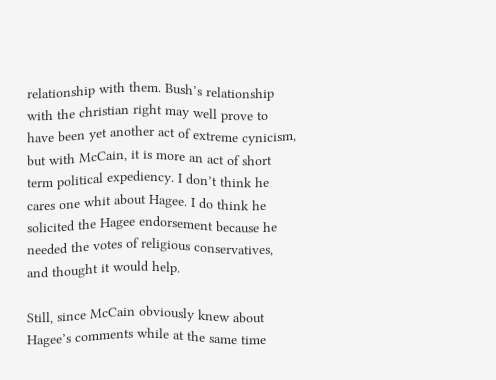relationship with them. Bush’s relationship with the christian right may well prove to have been yet another act of extreme cynicism, but with McCain, it is more an act of short term political expediency. I don’t think he cares one whit about Hagee. I do think he solicited the Hagee endorsement because he needed the votes of religious conservatives, and thought it would help.

Still, since McCain obviously knew about Hagee’s comments while at the same time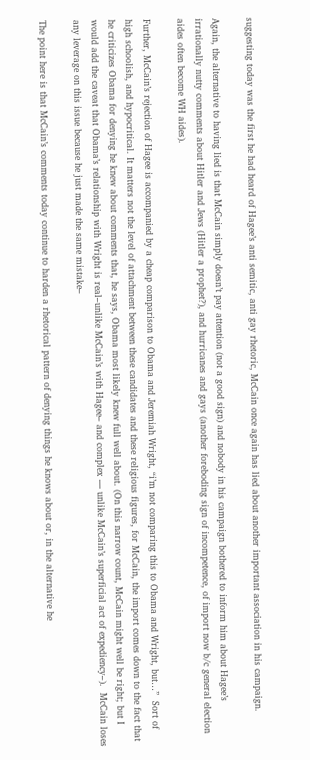suggesting today was the first he had heard of Hagee’s anti semitic, anti gay rhetoric, McCain once again has lied about another important association in his campaign.

Again, the alternative to having lied is that McCain simply doesn’t pay attention (not a good sign) and nobody in his campaign bothered to inform him about Hagee’s irrationally nutty comments about Hitler and Jews (Hitler a prophet?), and hurricanes and gays (another foreboding sign of incompetence, of import now b/c general election aides often become WH aides).

Further, McCain’s rejection of Hagee is accompanied by a cheap comparison to Obama and Jeremiah Wright, “i’m not comparing this to Obama and Wright, but…”  Sort of high schoolish, and hypocritical. It matters not the level of attachment between these candidates and these religious figures, for McCain, the import comes down to the fact that he criticizes Obama for denying he knew about comments that, he says, Obama most likely knew full well about. (On this narrow count, McCain might well be right; but I would add the caveat that Obama’s relationship with Wright is real–unlike McCain’s with Hagee– and complex — unlike McCain’s superficial act of expediency–).  McCain loses any leverage on this issue because he just made the same mistake–

The point here is that McCain’s comments today continue to harden a rhetorical pattern of denying things he knows about or, in the alternative he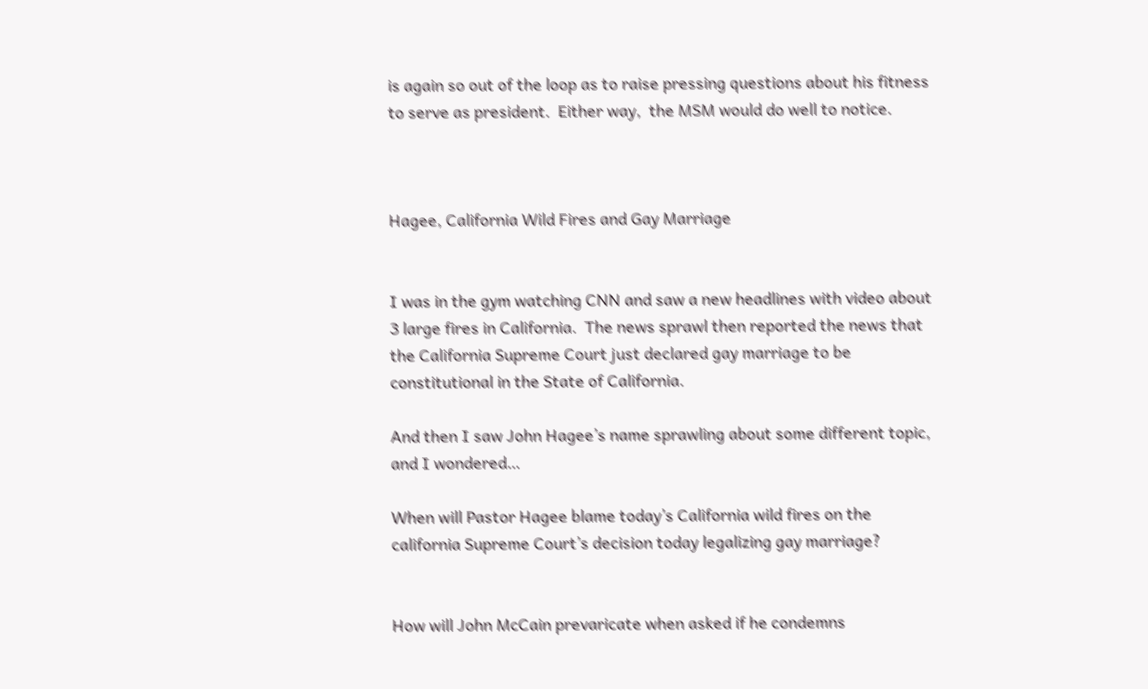is again so out of the loop as to raise pressing questions about his fitness to serve as president.  Either way,  the MSM would do well to notice.



Hagee, California Wild Fires and Gay Marriage


I was in the gym watching CNN and saw a new headlines with video about 3 large fires in California.  The news sprawl then reported the news that the California Supreme Court just declared gay marriage to be constitutional in the State of California.

And then I saw John Hagee’s name sprawling about some different topic, and I wondered…

When will Pastor Hagee blame today’s California wild fires on the california Supreme Court’s decision today legalizing gay marriage?


How will John McCain prevaricate when asked if he condemns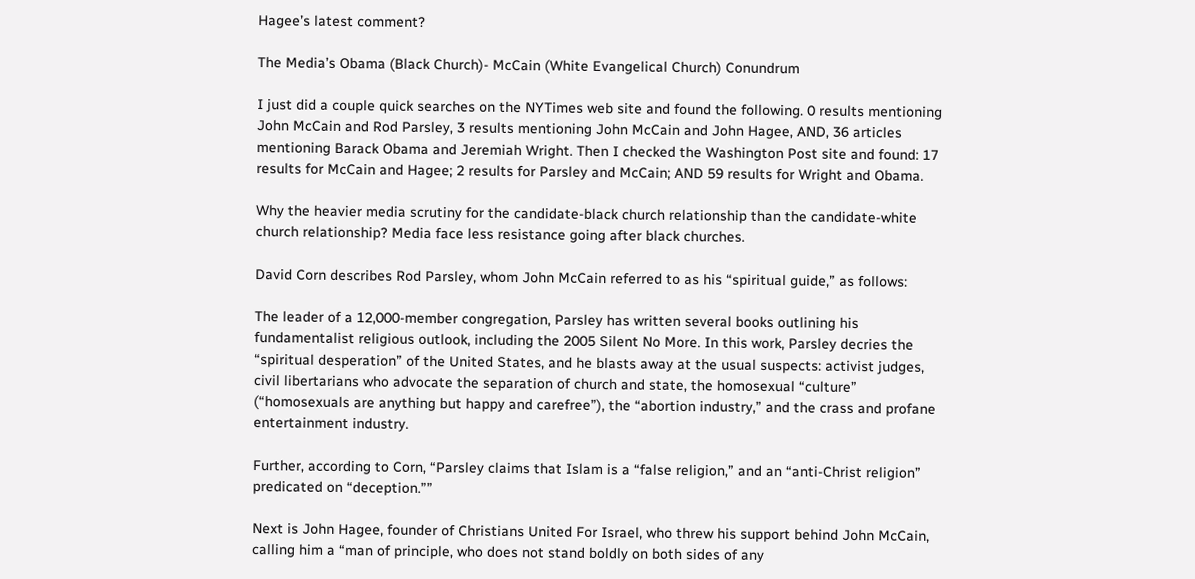Hagee’s latest comment?

The Media’s Obama (Black Church)- McCain (White Evangelical Church) Conundrum

I just did a couple quick searches on the NYTimes web site and found the following. 0 results mentioning John McCain and Rod Parsley, 3 results mentioning John McCain and John Hagee, AND, 36 articles mentioning Barack Obama and Jeremiah Wright. Then I checked the Washington Post site and found: 17 results for McCain and Hagee; 2 results for Parsley and McCain; AND 59 results for Wright and Obama.

Why the heavier media scrutiny for the candidate-black church relationship than the candidate-white church relationship? Media face less resistance going after black churches.

David Corn describes Rod Parsley, whom John McCain referred to as his “spiritual guide,” as follows:

The leader of a 12,000-member congregation, Parsley has written several books outlining his fundamentalist religious outlook, including the 2005 Silent No More. In this work, Parsley decries the “spiritual desperation” of the United States, and he blasts away at the usual suspects: activist judges, civil libertarians who advocate the separation of church and state, the homosexual “culture” (“homosexuals are anything but happy and carefree”), the “abortion industry,” and the crass and profane entertainment industry.

Further, according to Corn, “Parsley claims that Islam is a “false religion,” and an “anti-Christ religion” predicated on “deception.””

Next is John Hagee, founder of Christians United For Israel, who threw his support behind John McCain, calling him a “man of principle, who does not stand boldly on both sides of any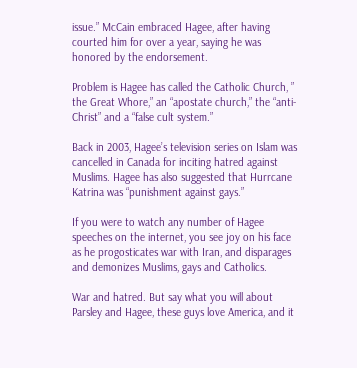issue.” McCain embraced Hagee, after having courted him for over a year, saying he was honored by the endorsement.

Problem is Hagee has called the Catholic Church, ” the Great Whore,” an “apostate church,” the “anti-Christ” and a “false cult system.”

Back in 2003, Hagee’s television series on Islam was cancelled in Canada for inciting hatred against Muslims. Hagee has also suggested that Hurrcane Katrina was “punishment against gays.”

If you were to watch any number of Hagee speeches on the internet, you see joy on his face as he progosticates war with Iran, and disparages and demonizes Muslims, gays and Catholics.

War and hatred. But say what you will about Parsley and Hagee, these guys love America, and it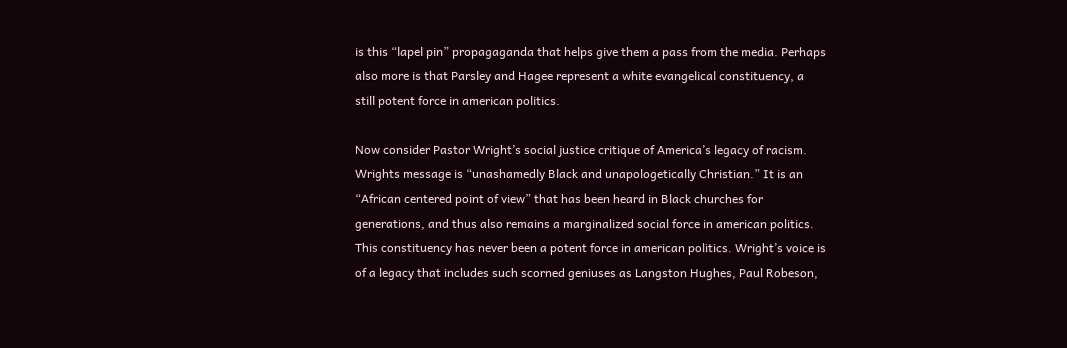is this “lapel pin” propagaganda that helps give them a pass from the media. Perhaps also more is that Parsley and Hagee represent a white evangelical constituency, a still potent force in american politics.

Now consider Pastor Wright’s social justice critique of America’s legacy of racism. Wrights message is “unashamedly Black and unapologetically Christian.” It is an “African centered point of view” that has been heard in Black churches for generations, and thus also remains a marginalized social force in american politics. This constituency has never been a potent force in american politics. Wright’s voice is of a legacy that includes such scorned geniuses as Langston Hughes, Paul Robeson,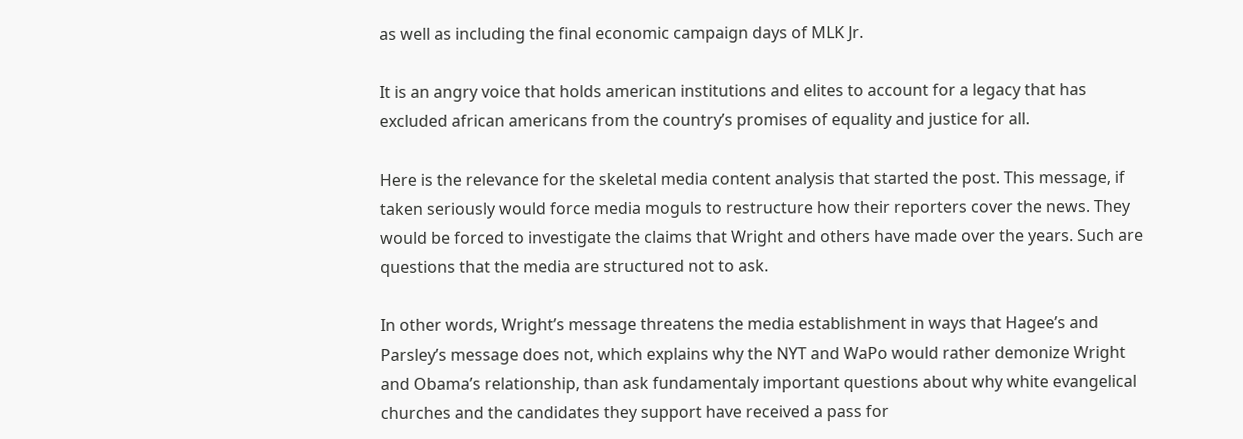as well as including the final economic campaign days of MLK Jr.

It is an angry voice that holds american institutions and elites to account for a legacy that has excluded african americans from the country’s promises of equality and justice for all.

Here is the relevance for the skeletal media content analysis that started the post. This message, if taken seriously would force media moguls to restructure how their reporters cover the news. They would be forced to investigate the claims that Wright and others have made over the years. Such are questions that the media are structured not to ask.

In other words, Wright’s message threatens the media establishment in ways that Hagee’s and Parsley’s message does not, which explains why the NYT and WaPo would rather demonize Wright and Obama’s relationship, than ask fundamentaly important questions about why white evangelical churches and the candidates they support have received a pass for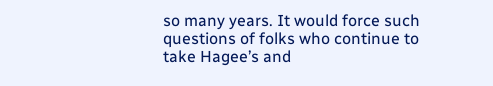so many years. It would force such questions of folks who continue to take Hagee’s and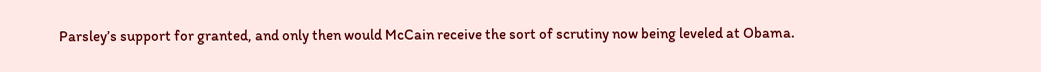Parsley’s support for granted, and only then would McCain receive the sort of scrutiny now being leveled at Obama.